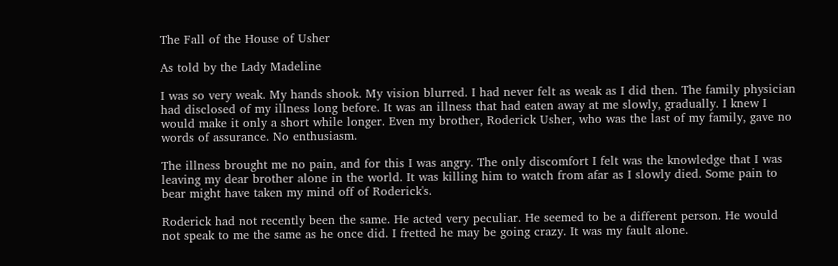The Fall of the House of Usher

As told by the Lady Madeline

I was so very weak. My hands shook. My vision blurred. I had never felt as weak as I did then. The family physician had disclosed of my illness long before. It was an illness that had eaten away at me slowly, gradually. I knew I would make it only a short while longer. Even my brother, Roderick Usher, who was the last of my family, gave no words of assurance. No enthusiasm.

The illness brought me no pain, and for this I was angry. The only discomfort I felt was the knowledge that I was leaving my dear brother alone in the world. It was killing him to watch from afar as I slowly died. Some pain to bear might have taken my mind off of Roderick's.

Roderick had not recently been the same. He acted very peculiar. He seemed to be a different person. He would not speak to me the same as he once did. I fretted he may be going crazy. It was my fault alone.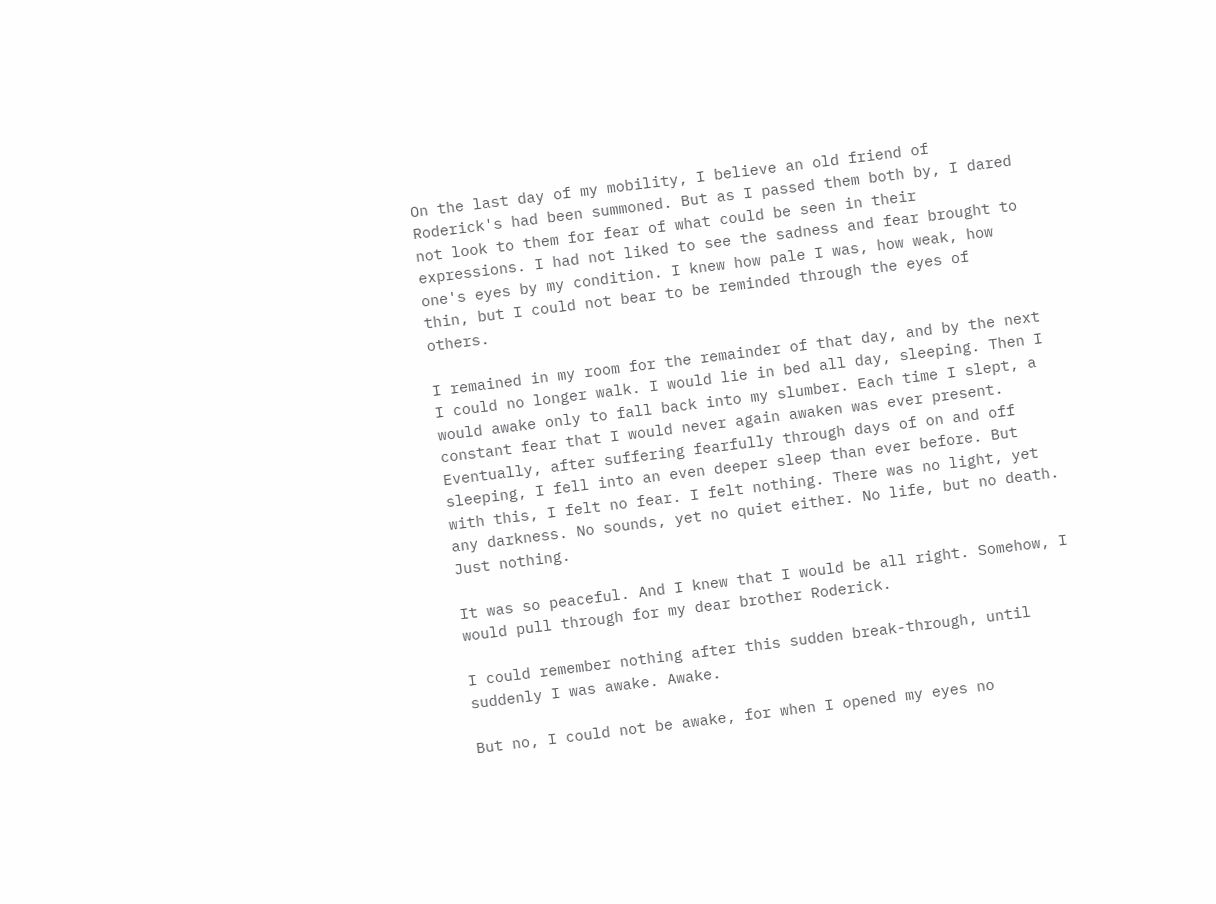On the last day of my mobility, I believe an old friend of Roderick's had been summoned. But as I passed them both by, I dared not look to them for fear of what could be seen in their expressions. I had not liked to see the sadness and fear brought to one's eyes by my condition. I knew how pale I was, how weak, how thin, but I could not bear to be reminded through the eyes of others.

I remained in my room for the remainder of that day, and by the next I could no longer walk. I would lie in bed all day, sleeping. Then I would awake only to fall back into my slumber. Each time I slept, a constant fear that I would never again awaken was ever present. Eventually, after suffering fearfully through days of on and off sleeping, I fell into an even deeper sleep than ever before. But with this, I felt no fear. I felt nothing. There was no light, yet any darkness. No sounds, yet no quiet either. No life, but no death. Just nothing.

It was so peaceful. And I knew that I would be all right. Somehow, I would pull through for my dear brother Roderick.

I could remember nothing after this sudden break-through, until suddenly I was awake. Awake.

But no, I could not be awake, for when I opened my eyes no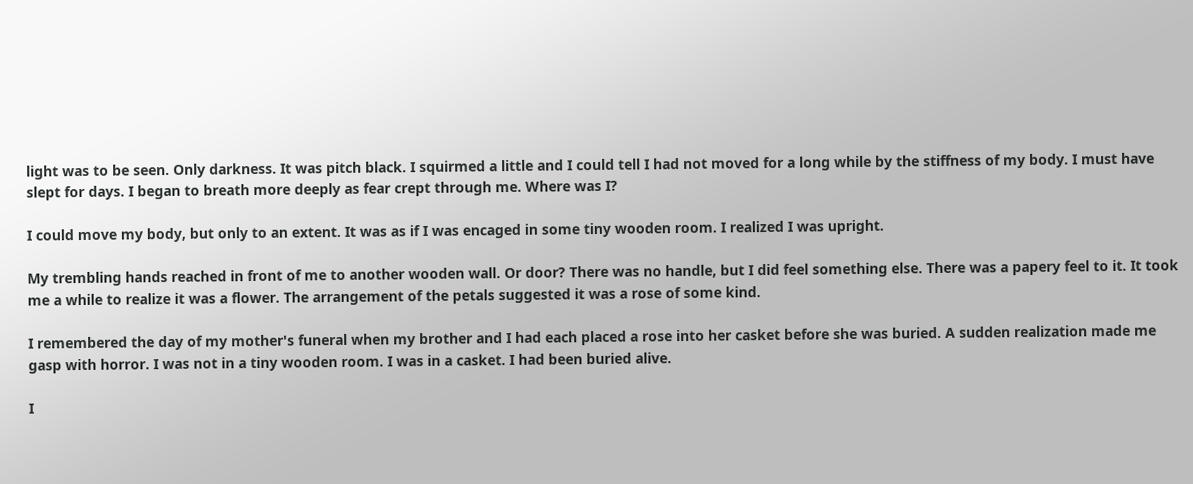light was to be seen. Only darkness. It was pitch black. I squirmed a little and I could tell I had not moved for a long while by the stiffness of my body. I must have slept for days. I began to breath more deeply as fear crept through me. Where was I?

I could move my body, but only to an extent. It was as if I was encaged in some tiny wooden room. I realized I was upright.

My trembling hands reached in front of me to another wooden wall. Or door? There was no handle, but I did feel something else. There was a papery feel to it. It took me a while to realize it was a flower. The arrangement of the petals suggested it was a rose of some kind.

I remembered the day of my mother's funeral when my brother and I had each placed a rose into her casket before she was buried. A sudden realization made me gasp with horror. I was not in a tiny wooden room. I was in a casket. I had been buried alive.

I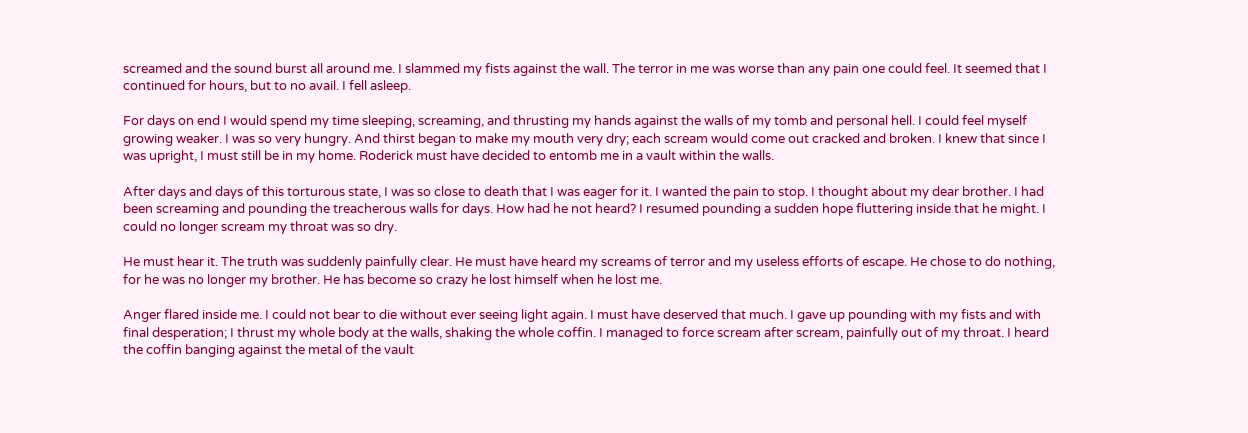screamed and the sound burst all around me. I slammed my fists against the wall. The terror in me was worse than any pain one could feel. It seemed that I continued for hours, but to no avail. I fell asleep.

For days on end I would spend my time sleeping, screaming, and thrusting my hands against the walls of my tomb and personal hell. I could feel myself growing weaker. I was so very hungry. And thirst began to make my mouth very dry; each scream would come out cracked and broken. I knew that since I was upright, I must still be in my home. Roderick must have decided to entomb me in a vault within the walls.

After days and days of this torturous state, I was so close to death that I was eager for it. I wanted the pain to stop. I thought about my dear brother. I had been screaming and pounding the treacherous walls for days. How had he not heard? I resumed pounding a sudden hope fluttering inside that he might. I could no longer scream my throat was so dry.

He must hear it. The truth was suddenly painfully clear. He must have heard my screams of terror and my useless efforts of escape. He chose to do nothing, for he was no longer my brother. He has become so crazy he lost himself when he lost me.

Anger flared inside me. I could not bear to die without ever seeing light again. I must have deserved that much. I gave up pounding with my fists and with final desperation; I thrust my whole body at the walls, shaking the whole coffin. I managed to force scream after scream, painfully out of my throat. I heard the coffin banging against the metal of the vault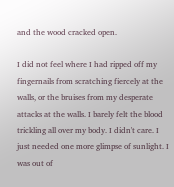and the wood cracked open.

I did not feel where I had ripped off my fingernails from scratching fiercely at the walls, or the bruises from my desperate attacks at the walls. I barely felt the blood trickling all over my body. I didn't care. I just needed one more glimpse of sunlight. I was out of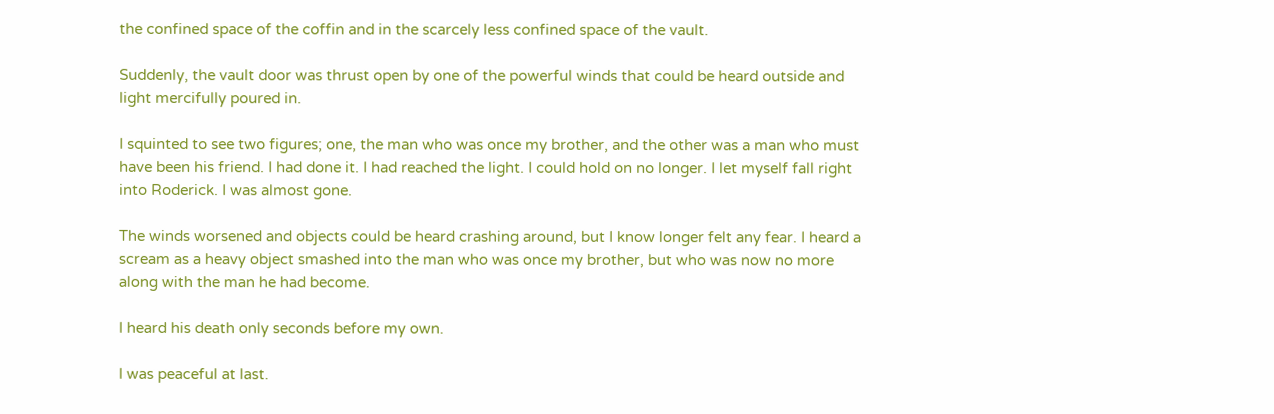the confined space of the coffin and in the scarcely less confined space of the vault.

Suddenly, the vault door was thrust open by one of the powerful winds that could be heard outside and light mercifully poured in.

I squinted to see two figures; one, the man who was once my brother, and the other was a man who must have been his friend. I had done it. I had reached the light. I could hold on no longer. I let myself fall right into Roderick. I was almost gone.

The winds worsened and objects could be heard crashing around, but I know longer felt any fear. I heard a scream as a heavy object smashed into the man who was once my brother, but who was now no more along with the man he had become.

I heard his death only seconds before my own.

I was peaceful at last.